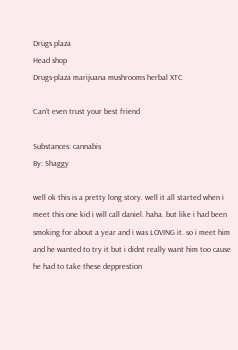Drugs plaza
Head shop
Drugs-plaza marijuana mushrooms herbal XTC

Can't even trust your best friend

Substances: cannabis
By: Shaggy

well ok this is a pretty long story. well it all started when i meet this one kid i will call daniel. haha. but like i had been smoking for about a year and i was LOVING it. so i meet him and he wanted to try it but i didnt really want him too cause he had to take these depprestion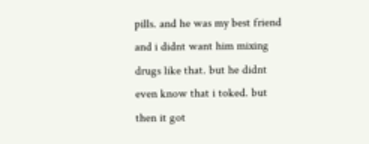pills. and he was my best friend and i didnt want him mixing drugs like that. but he didnt even know that i toked. but then it got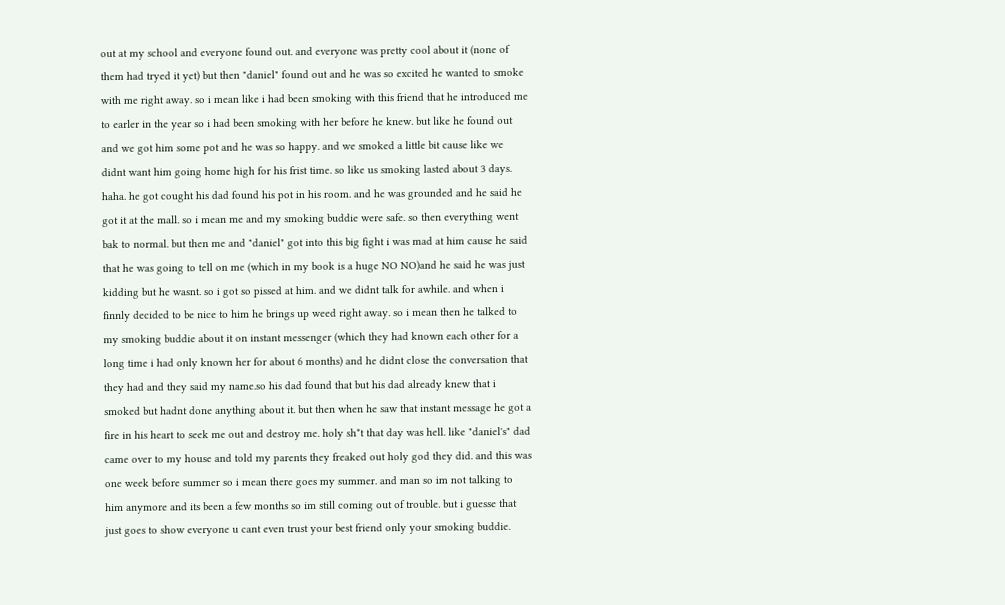out at my school and everyone found out. and everyone was pretty cool about it (none of them had tryed it yet) but then "daniel" found out and he was so excited he wanted to smoke with me right away. so i mean like i had been smoking with this friend that he introduced me to earler in the year so i had been smoking with her before he knew. but like he found out and we got him some pot and he was so happy. and we smoked a little bit cause like we didnt want him going home high for his frist time. so like us smoking lasted about 3 days. haha. he got cought his dad found his pot in his room. and he was grounded and he said he got it at the mall. so i mean me and my smoking buddie were safe. so then everything went bak to normal. but then me and "daniel" got into this big fight i was mad at him cause he said that he was going to tell on me (which in my book is a huge NO NO)and he said he was just kidding but he wasnt. so i got so pissed at him. and we didnt talk for awhile. and when i finnly decided to be nice to him he brings up weed right away. so i mean then he talked to my smoking buddie about it on instant messenger (which they had known each other for a long time i had only known her for about 6 months) and he didnt close the conversation that they had and they said my name.so his dad found that but his dad already knew that i smoked but hadnt done anything about it. but then when he saw that instant message he got a fire in his heart to seek me out and destroy me. holy sh*t that day was hell. like "daniel's" dad came over to my house and told my parents they freaked out holy god they did. and this was one week before summer so i mean there goes my summer. and man so im not talking to him anymore and its been a few months so im still coming out of trouble. but i guesse that just goes to show everyone u cant even trust your best friend only your smoking buddie.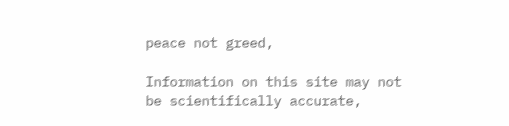peace not greed,

Information on this site may not be scientifically accurate,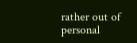rather out of personal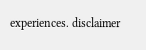experiences. disclaimer